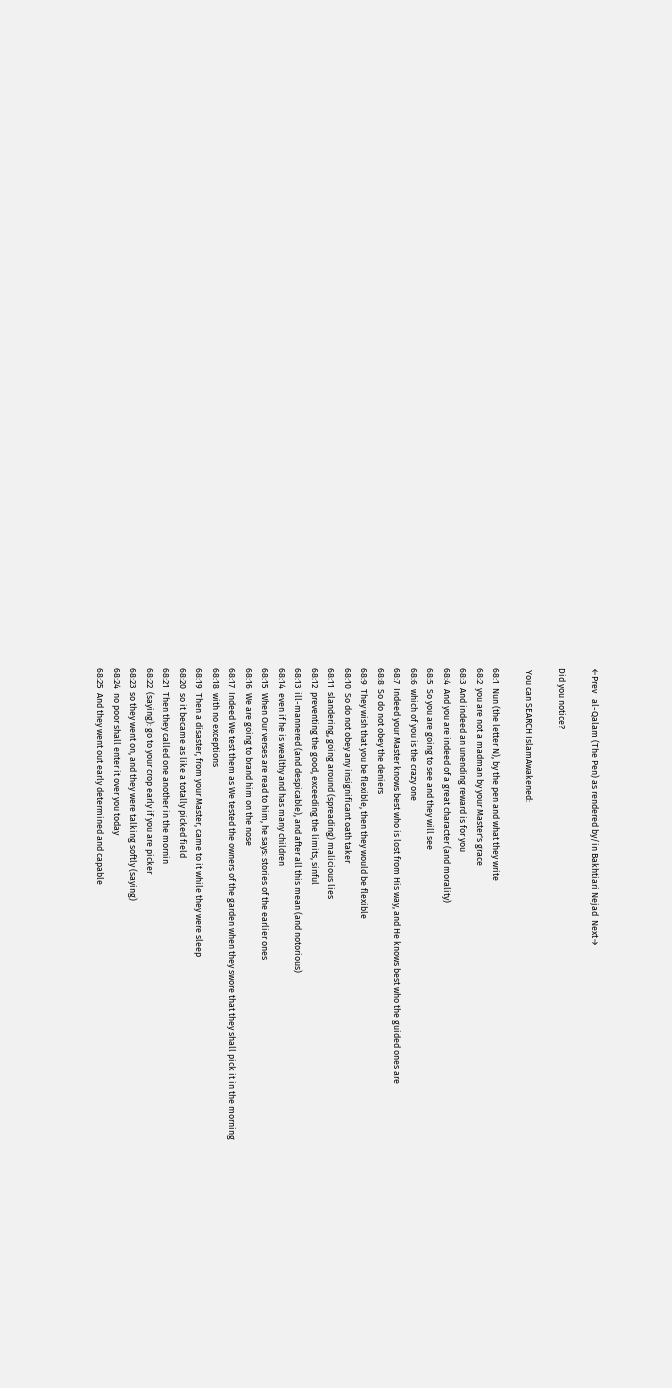←Prev   al-Qalam (The Pen) as rendered by/in Bakhtiari Nejad  Next→

Did you notice?

 You can SEARCH IslamAwakened:

68:1  Nun (the letter N), by the pen and what they write
68:2  you are not a madman by your Master's grace
68:3  And indeed an unending reward is for you
68:4  And you are indeed of a great character (and morality)
68:5  So you are going to see and they will see
68:6  which of you is the crazy one
68:7  Indeed your Master knows best who is lost from His way, and He knows best who the guided ones are
68:8  So do not obey the deniers
68:9  They wish that you be flexible, then they would be flexible
68:10  So do not obey any insignificant oath taker
68:11  slandering, going around (spreading) malicious lies
68:12  preventing the good, exceeding the limits, sinful
68:13  ill-mannered (and despicable), and after all this mean (and notorious)
68:14  even if he is wealthy and has many children
68:15  When Our verses are read to him, he says: stories of the earlier ones
68:16  We are going to brand him on the nose
68:17  Indeed We test them as We tested the owners of the garden when they swore that they shall pick it in the morning
68:18  with no exceptions
68:19  Then a disaster, from your Master, came to it while they were sleep
68:20  so it became as like a totally picked field
68:21  Then they called one another in the mornin
68:22  (saying): go to your crop early if you are picker
68:23  so they went on, and they were talking softly (saying)
68:24  no poor shall enter it over you today
68:25  And they went out early determined and capable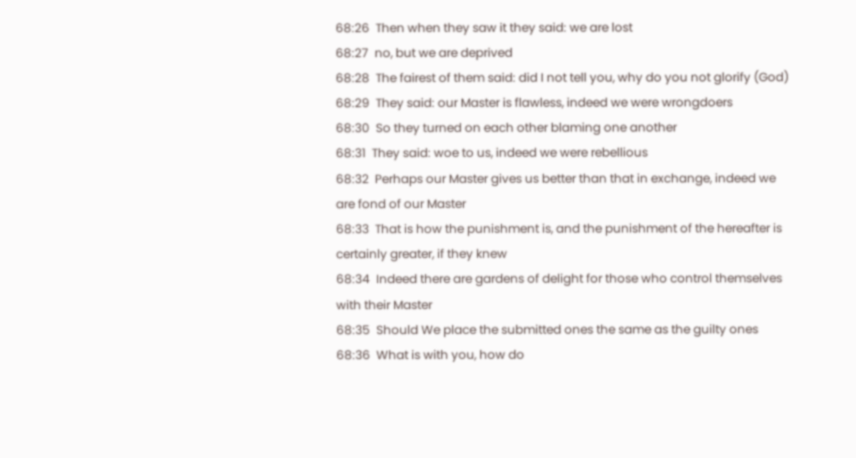68:26  Then when they saw it they said: we are lost
68:27  no, but we are deprived
68:28  The fairest of them said: did I not tell you, why do you not glorify (God)
68:29  They said: our Master is flawless, indeed we were wrongdoers
68:30  So they turned on each other blaming one another
68:31  They said: woe to us, indeed we were rebellious
68:32  Perhaps our Master gives us better than that in exchange, indeed we are fond of our Master
68:33  That is how the punishment is, and the punishment of the hereafter is certainly greater, if they knew
68:34  Indeed there are gardens of delight for those who control themselves with their Master
68:35  Should We place the submitted ones the same as the guilty ones
68:36  What is with you, how do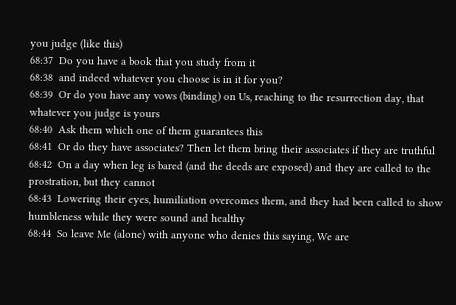you judge (like this)
68:37  Do you have a book that you study from it
68:38  and indeed whatever you choose is in it for you?
68:39  Or do you have any vows (binding) on Us, reaching to the resurrection day, that whatever you judge is yours
68:40  Ask them which one of them guarantees this
68:41  Or do they have associates? Then let them bring their associates if they are truthful
68:42  On a day when leg is bared (and the deeds are exposed) and they are called to the prostration, but they cannot
68:43  Lowering their eyes, humiliation overcomes them, and they had been called to show humbleness while they were sound and healthy
68:44  So leave Me (alone) with anyone who denies this saying, We are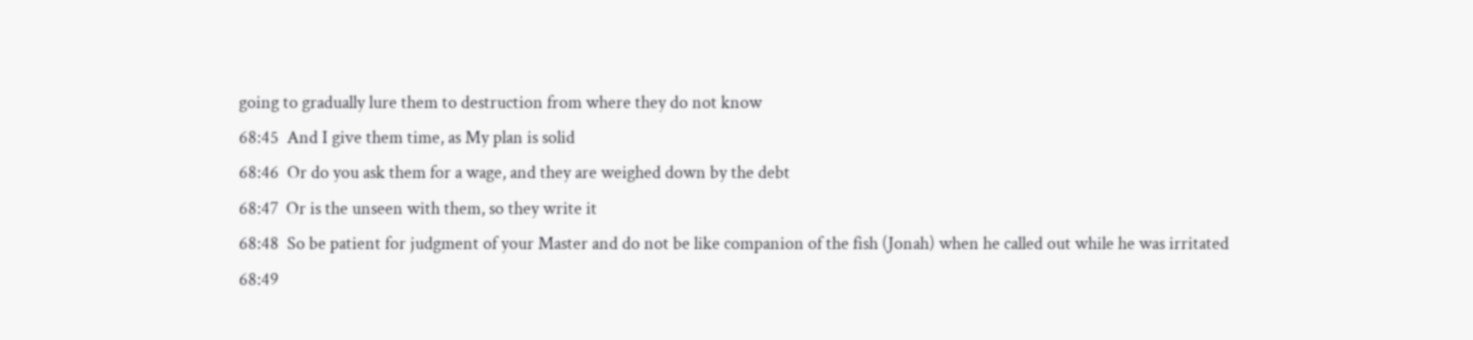going to gradually lure them to destruction from where they do not know
68:45  And I give them time, as My plan is solid
68:46  Or do you ask them for a wage, and they are weighed down by the debt
68:47  Or is the unseen with them, so they write it
68:48  So be patient for judgment of your Master and do not be like companion of the fish (Jonah) when he called out while he was irritated
68:49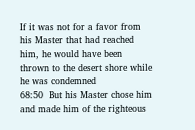If it was not for a favor from his Master that had reached him, he would have been thrown to the desert shore while he was condemned
68:50  But his Master chose him and made him of the righteous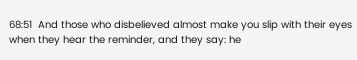68:51  And those who disbelieved almost make you slip with their eyes when they hear the reminder, and they say: he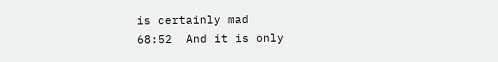is certainly mad
68:52  And it is only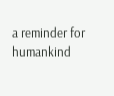a reminder for humankind